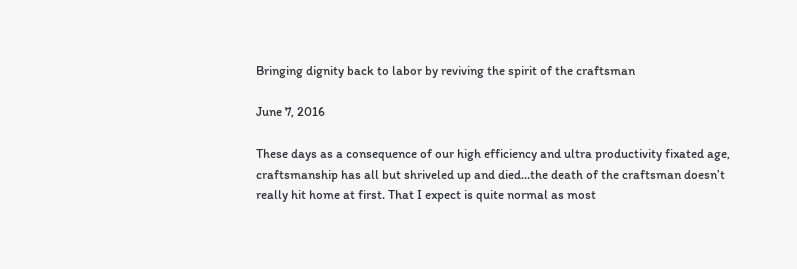Bringing dignity back to labor by reviving the spirit of the craftsman

June 7, 2016

These days as a consequence of our high efficiency and ultra productivity fixated age, craftsmanship has all but shriveled up and died…the death of the craftsman doesn’t really hit home at first. That I expect is quite normal as most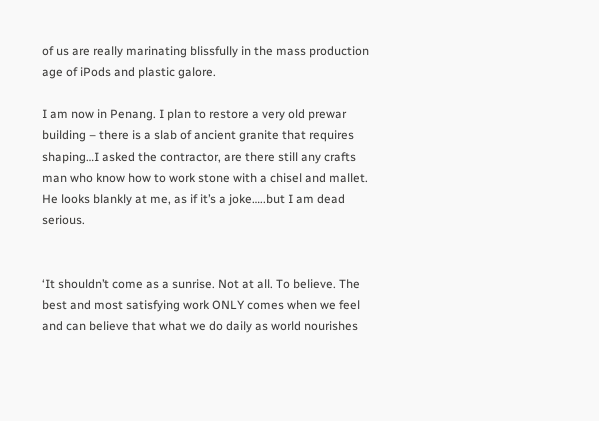of us are really marinating blissfully in the mass production age of iPods and plastic galore.

I am now in Penang. I plan to restore a very old prewar building – there is a slab of ancient granite that requires shaping…I asked the contractor, are there still any crafts man who know how to work stone with a chisel and mallet. He looks blankly at me, as if it’s a joke…..but I am dead serious.


‘It shouldn’t come as a sunrise. Not at all. To believe. The best and most satisfying work ONLY comes when we feel and can believe that what we do daily as world nourishes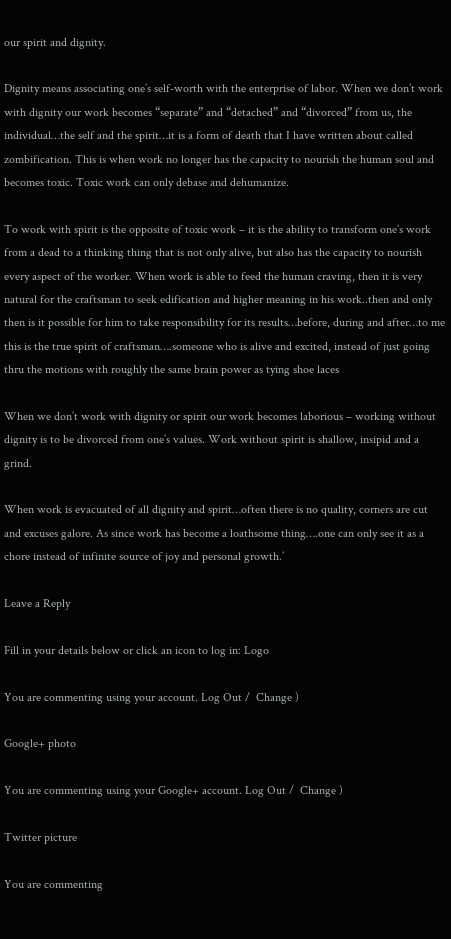our spirit and dignity.

Dignity means associating one’s self-worth with the enterprise of labor. When we don’t work with dignity our work becomes “separate” and “detached” and “divorced” from us, the individual…the self and the spirit…it is a form of death that I have written about called zombification. This is when work no longer has the capacity to nourish the human soul and becomes toxic. Toxic work can only debase and dehumanize.

To work with spirit is the opposite of toxic work – it is the ability to transform one’s work from a dead to a thinking thing that is not only alive, but also has the capacity to nourish every aspect of the worker. When work is able to feed the human craving, then it is very natural for the craftsman to seek edification and higher meaning in his work..then and only then is it possible for him to take responsibility for its results…before, during and after…to me this is the true spirit of craftsman….someone who is alive and excited, instead of just going thru the motions with roughly the same brain power as tying shoe laces

When we don’t work with dignity or spirit our work becomes laborious – working without dignity is to be divorced from one’s values. Work without spirit is shallow, insipid and a grind.

When work is evacuated of all dignity and spirit…often there is no quality, corners are cut and excuses galore. As since work has become a loathsome thing….one can only see it as a chore instead of infinite source of joy and personal growth.’

Leave a Reply

Fill in your details below or click an icon to log in: Logo

You are commenting using your account. Log Out /  Change )

Google+ photo

You are commenting using your Google+ account. Log Out /  Change )

Twitter picture

You are commenting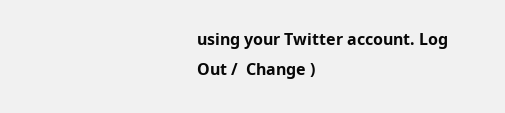using your Twitter account. Log Out /  Change )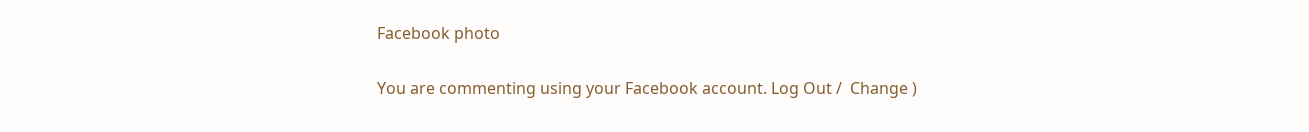Facebook photo

You are commenting using your Facebook account. Log Out /  Change )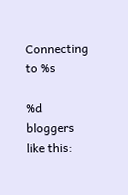Connecting to %s

%d bloggers like this: